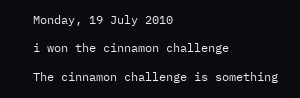Monday, 19 July 2010

i won the cinnamon challenge

The cinnamon challenge is something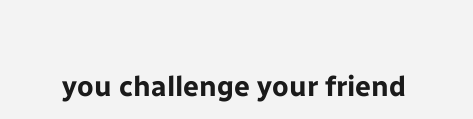you challenge your friend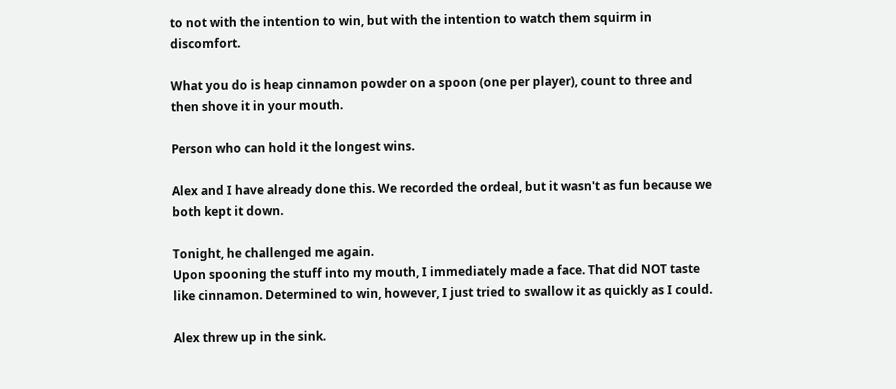to not with the intention to win, but with the intention to watch them squirm in discomfort.

What you do is heap cinnamon powder on a spoon (one per player), count to three and then shove it in your mouth.

Person who can hold it the longest wins.

Alex and I have already done this. We recorded the ordeal, but it wasn't as fun because we both kept it down.

Tonight, he challenged me again.
Upon spooning the stuff into my mouth, I immediately made a face. That did NOT taste like cinnamon. Determined to win, however, I just tried to swallow it as quickly as I could.

Alex threw up in the sink.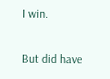I win.

But did have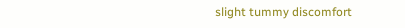slight tummy discomfort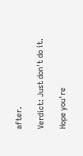after.

Verdict: Just don't do it.

Hope you're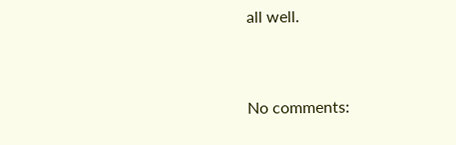all well.


No comments: